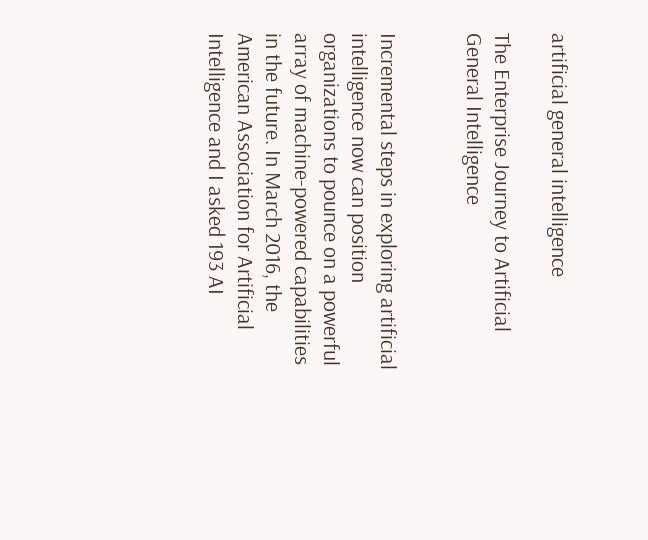artificial general intelligence

The Enterprise Journey to Artificial General Intelligence


Incremental steps in exploring artificial intelligence now can position organizations to pounce on a powerful array of machine-powered capabilities in the future. In March 2016, the American Association for Artificial Intelligence and I asked 193 AI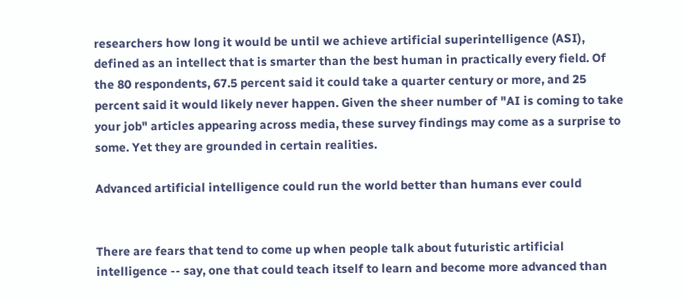researchers how long it would be until we achieve artificial superintelligence (ASI), defined as an intellect that is smarter than the best human in practically every field. Of the 80 respondents, 67.5 percent said it could take a quarter century or more, and 25 percent said it would likely never happen. Given the sheer number of "AI is coming to take your job" articles appearing across media, these survey findings may come as a surprise to some. Yet they are grounded in certain realities.

Advanced artificial intelligence could run the world better than humans ever could


There are fears that tend to come up when people talk about futuristic artificial intelligence -- say, one that could teach itself to learn and become more advanced than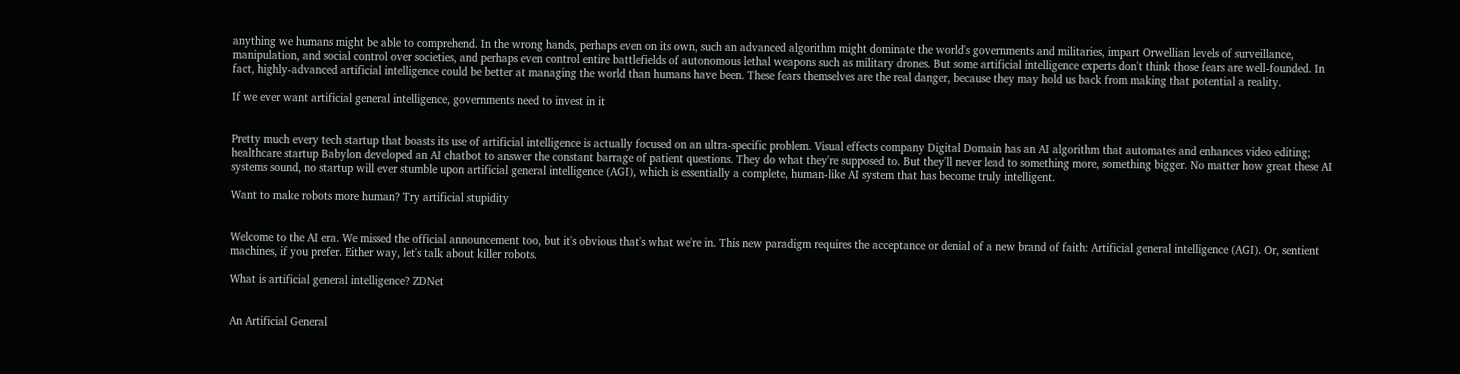anything we humans might be able to comprehend. In the wrong hands, perhaps even on its own, such an advanced algorithm might dominate the world's governments and militaries, impart Orwellian levels of surveillance, manipulation, and social control over societies, and perhaps even control entire battlefields of autonomous lethal weapons such as military drones. But some artificial intelligence experts don't think those fears are well-founded. In fact, highly-advanced artificial intelligence could be better at managing the world than humans have been. These fears themselves are the real danger, because they may hold us back from making that potential a reality.

If we ever want artificial general intelligence, governments need to invest in it


Pretty much every tech startup that boasts its use of artificial intelligence is actually focused on an ultra-specific problem. Visual effects company Digital Domain has an AI algorithm that automates and enhances video editing; healthcare startup Babylon developed an AI chatbot to answer the constant barrage of patient questions. They do what they're supposed to. But they'll never lead to something more, something bigger. No matter how great these AI systems sound, no startup will ever stumble upon artificial general intelligence (AGI), which is essentially a complete, human-like AI system that has become truly intelligent.

Want to make robots more human? Try artificial stupidity


Welcome to the AI era. We missed the official announcement too, but it's obvious that's what we're in. This new paradigm requires the acceptance or denial of a new brand of faith: Artificial general intelligence (AGI). Or, sentient machines, if you prefer. Either way, let's talk about killer robots.

What is artificial general intelligence? ZDNet


An Artificial General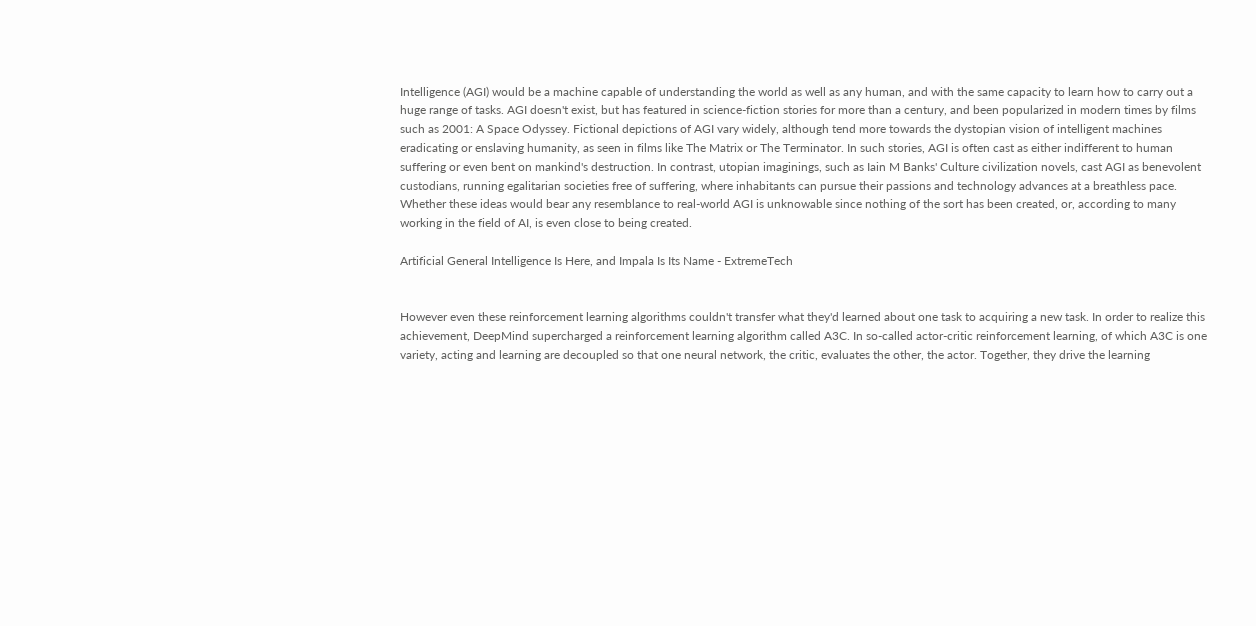Intelligence (AGI) would be a machine capable of understanding the world as well as any human, and with the same capacity to learn how to carry out a huge range of tasks. AGI doesn't exist, but has featured in science-fiction stories for more than a century, and been popularized in modern times by films such as 2001: A Space Odyssey. Fictional depictions of AGI vary widely, although tend more towards the dystopian vision of intelligent machines eradicating or enslaving humanity, as seen in films like The Matrix or The Terminator. In such stories, AGI is often cast as either indifferent to human suffering or even bent on mankind's destruction. In contrast, utopian imaginings, such as Iain M Banks' Culture civilization novels, cast AGI as benevolent custodians, running egalitarian societies free of suffering, where inhabitants can pursue their passions and technology advances at a breathless pace. Whether these ideas would bear any resemblance to real-world AGI is unknowable since nothing of the sort has been created, or, according to many working in the field of AI, is even close to being created.

Artificial General Intelligence Is Here, and Impala Is Its Name - ExtremeTech


However even these reinforcement learning algorithms couldn't transfer what they'd learned about one task to acquiring a new task. In order to realize this achievement, DeepMind supercharged a reinforcement learning algorithm called A3C. In so-called actor-critic reinforcement learning, of which A3C is one variety, acting and learning are decoupled so that one neural network, the critic, evaluates the other, the actor. Together, they drive the learning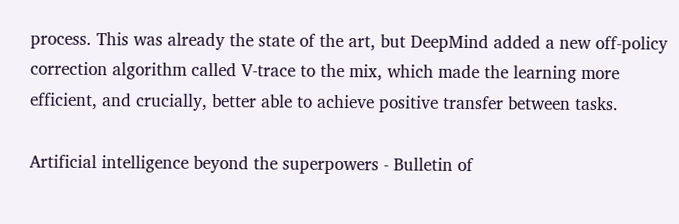process. This was already the state of the art, but DeepMind added a new off-policy correction algorithm called V-trace to the mix, which made the learning more efficient, and crucially, better able to achieve positive transfer between tasks.

Artificial intelligence beyond the superpowers - Bulletin of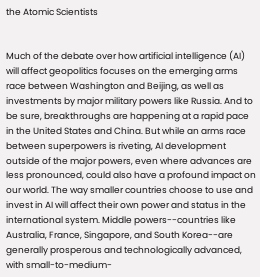the Atomic Scientists


Much of the debate over how artificial intelligence (AI) will affect geopolitics focuses on the emerging arms race between Washington and Beijing, as well as investments by major military powers like Russia. And to be sure, breakthroughs are happening at a rapid pace in the United States and China. But while an arms race between superpowers is riveting, AI development outside of the major powers, even where advances are less pronounced, could also have a profound impact on our world. The way smaller countries choose to use and invest in AI will affect their own power and status in the international system. Middle powers--countries like Australia, France, Singapore, and South Korea--are generally prosperous and technologically advanced, with small-to-medium-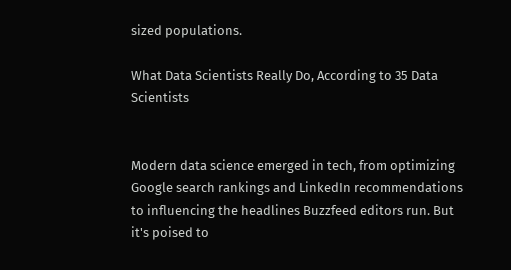sized populations.

What Data Scientists Really Do, According to 35 Data Scientists


Modern data science emerged in tech, from optimizing Google search rankings and LinkedIn recommendations to influencing the headlines Buzzfeed editors run. But it's poised to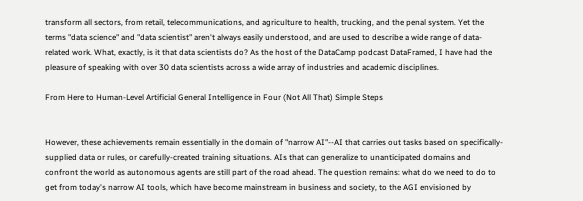transform all sectors, from retail, telecommunications, and agriculture to health, trucking, and the penal system. Yet the terms "data science" and "data scientist" aren't always easily understood, and are used to describe a wide range of data-related work. What, exactly, is it that data scientists do? As the host of the DataCamp podcast DataFramed, I have had the pleasure of speaking with over 30 data scientists across a wide array of industries and academic disciplines.

From Here to Human-Level Artificial General Intelligence in Four (Not All That) Simple Steps


However, these achievements remain essentially in the domain of "narrow AI"--AI that carries out tasks based on specifically-supplied data or rules, or carefully-created training situations. AIs that can generalize to unanticipated domains and confront the world as autonomous agents are still part of the road ahead. The question remains: what do we need to do to get from today's narrow AI tools, which have become mainstream in business and society, to the AGI envisioned by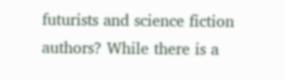futurists and science fiction authors? While there is a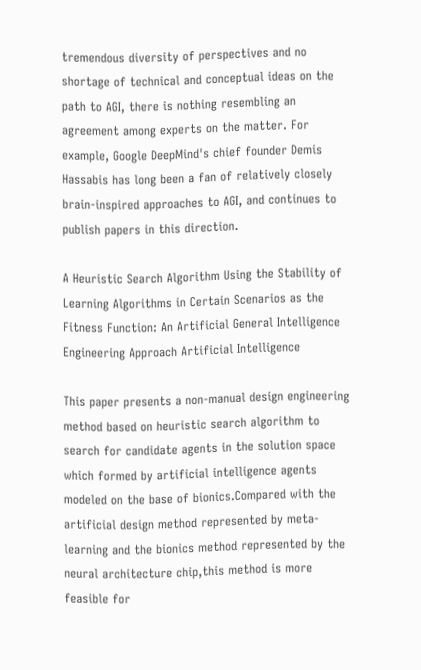tremendous diversity of perspectives and no shortage of technical and conceptual ideas on the path to AGI, there is nothing resembling an agreement among experts on the matter. For example, Google DeepMind's chief founder Demis Hassabis has long been a fan of relatively closely brain-inspired approaches to AGI, and continues to publish papers in this direction.

A Heuristic Search Algorithm Using the Stability of Learning Algorithms in Certain Scenarios as the Fitness Function: An Artificial General Intelligence Engineering Approach Artificial Intelligence

This paper presents a non-manual design engineering method based on heuristic search algorithm to search for candidate agents in the solution space which formed by artificial intelligence agents modeled on the base of bionics.Compared with the artificial design method represented by meta-learning and the bionics method represented by the neural architecture chip,this method is more feasible for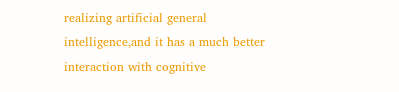realizing artificial general intelligence,and it has a much better interaction with cognitive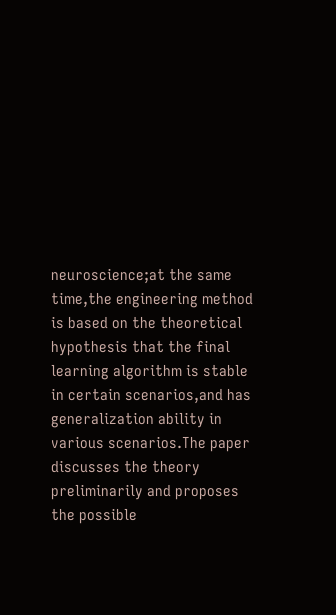neuroscience;at the same time,the engineering method is based on the theoretical hypothesis that the final learning algorithm is stable in certain scenarios,and has generalization ability in various scenarios.The paper discusses the theory preliminarily and proposes the possible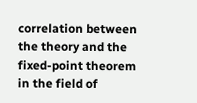correlation between the theory and the fixed-point theorem in the field of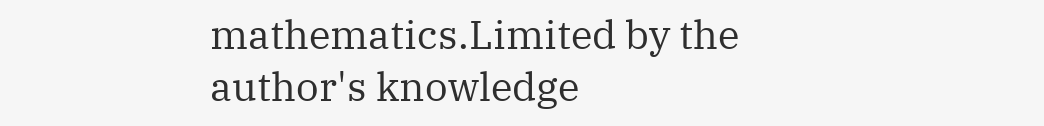mathematics.Limited by the author's knowledge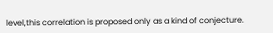level,this correlation is proposed only as a kind of conjecture.